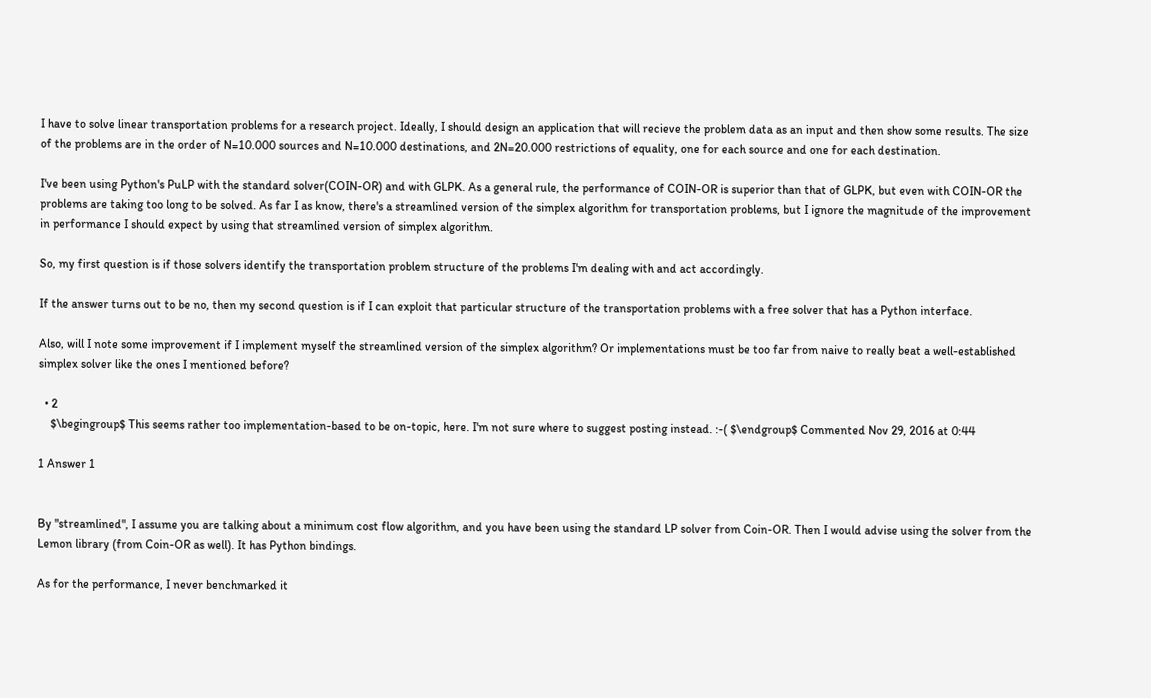I have to solve linear transportation problems for a research project. Ideally, I should design an application that will recieve the problem data as an input and then show some results. The size of the problems are in the order of N=10.000 sources and N=10.000 destinations, and 2N=20.000 restrictions of equality, one for each source and one for each destination.

I've been using Python's PuLP with the standard solver(COIN-OR) and with GLPK. As a general rule, the performance of COIN-OR is superior than that of GLPK, but even with COIN-OR the problems are taking too long to be solved. As far I as know, there's a streamlined version of the simplex algorithm for transportation problems, but I ignore the magnitude of the improvement in performance I should expect by using that streamlined version of simplex algorithm.

So, my first question is if those solvers identify the transportation problem structure of the problems I'm dealing with and act accordingly.

If the answer turns out to be no, then my second question is if I can exploit that particular structure of the transportation problems with a free solver that has a Python interface.

Also, will I note some improvement if I implement myself the streamlined version of the simplex algorithm? Or implementations must be too far from naive to really beat a well-established simplex solver like the ones I mentioned before?

  • 2
    $\begingroup$ This seems rather too implementation-based to be on-topic, here. I'm not sure where to suggest posting instead. :-( $\endgroup$ Commented Nov 29, 2016 at 0:44

1 Answer 1


By "streamlined", I assume you are talking about a minimum cost flow algorithm, and you have been using the standard LP solver from Coin-OR. Then I would advise using the solver from the Lemon library (from Coin-OR as well). It has Python bindings.

As for the performance, I never benchmarked it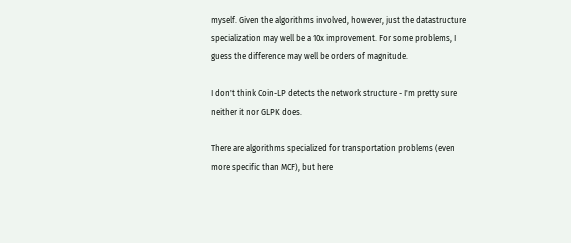myself. Given the algorithms involved, however, just the datastructure specialization may well be a 10x improvement. For some problems, I guess the difference may well be orders of magnitude.

I don't think Coin-LP detects the network structure - I'm pretty sure neither it nor GLPK does.

There are algorithms specialized for transportation problems (even more specific than MCF), but here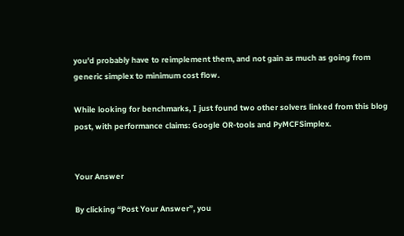you'd probably have to reimplement them, and not gain as much as going from generic simplex to minimum cost flow.

While looking for benchmarks, I just found two other solvers linked from this blog post, with performance claims: Google OR-tools and PyMCFSimplex.


Your Answer

By clicking “Post Your Answer”, you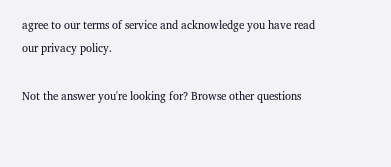agree to our terms of service and acknowledge you have read our privacy policy.

Not the answer you're looking for? Browse other questions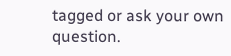tagged or ask your own question.